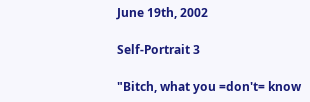June 19th, 2002

Self-Portrait 3

"Bitch, what you =don't= know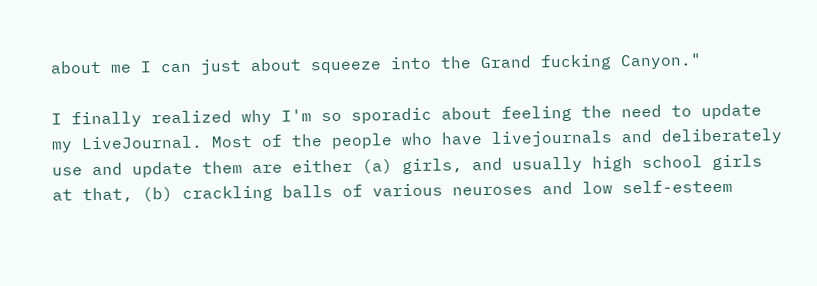about me I can just about squeeze into the Grand fucking Canyon."

I finally realized why I'm so sporadic about feeling the need to update my LiveJournal. Most of the people who have livejournals and deliberately use and update them are either (a) girls, and usually high school girls at that, (b) crackling balls of various neuroses and low self-esteem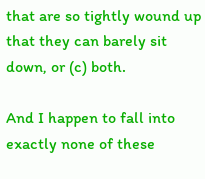that are so tightly wound up that they can barely sit down, or (c) both.

And I happen to fall into exactly none of these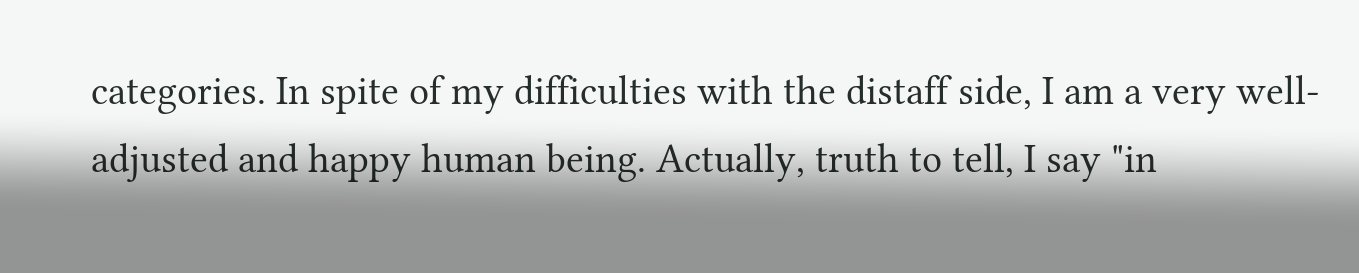categories. In spite of my difficulties with the distaff side, I am a very well-adjusted and happy human being. Actually, truth to tell, I say "in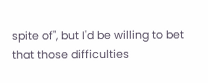spite of", but I'd be willing to bet that those difficulties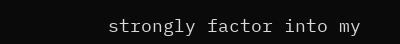strongly factor into my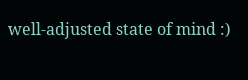well-adjusted state of mind :)